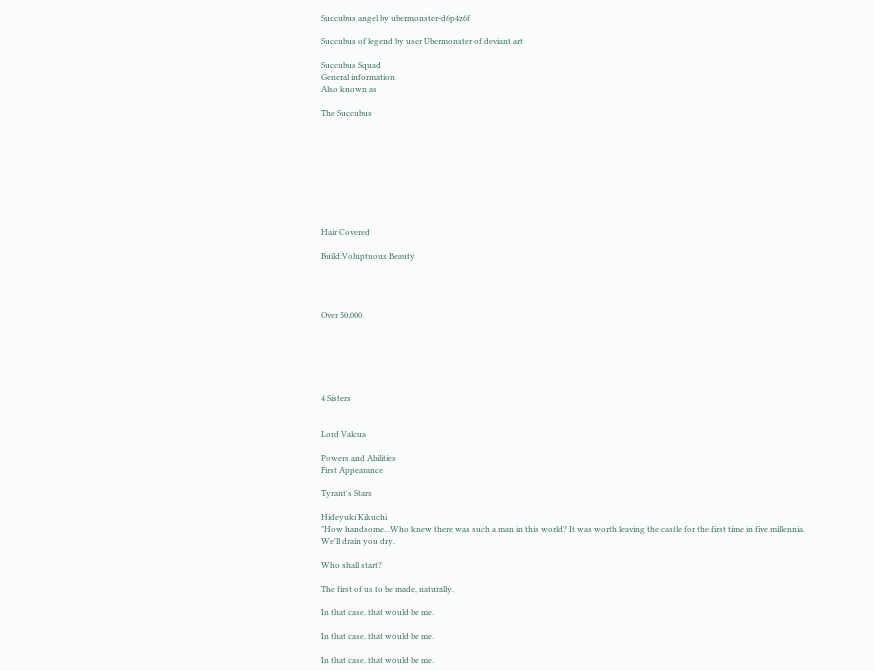Succubus angel by ubermonster-d6p4z6f

Succubus of legend by user Ubermonster of deviant art

Succubus Squad
General information
Also known as

The Succubus









Hair Covered

Build:Voluptuous Beauty




Over 50,000






4 Sisters


Lord Valcua

Powers and Abilities
First Appearance

Tyrant's Stars

Hideyuki Kikuchi
"How handsome...Who knew there was such a man in this world? It was worth leaving the castle for the first time in five millennia. We'll drain you dry.

Who shall start?

The first of us to be made, naturally.

In that case, that would be me.

In that case, that would be me.

In that case, that would be me.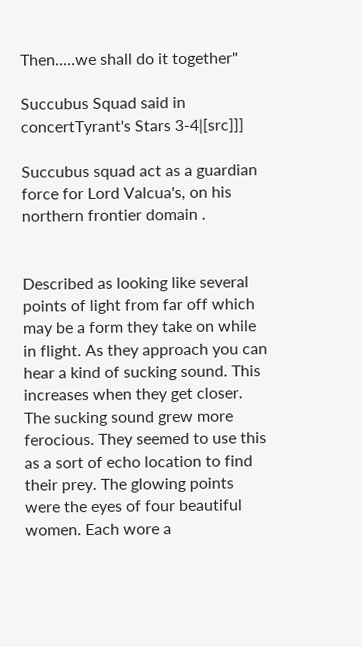Then.....we shall do it together"

Succubus Squad said in concertTyrant's Stars 3-4|[src]]]

Succubus squad act as a guardian force for Lord Valcua's, on his northern frontier domain .


Described as looking like several points of light from far off which may be a form they take on while in flight. As they approach you can hear a kind of sucking sound. This increases when they get closer. The sucking sound grew more ferocious. They seemed to use this as a sort of echo location to find their prey. The glowing points were the eyes of four beautiful women. Each wore a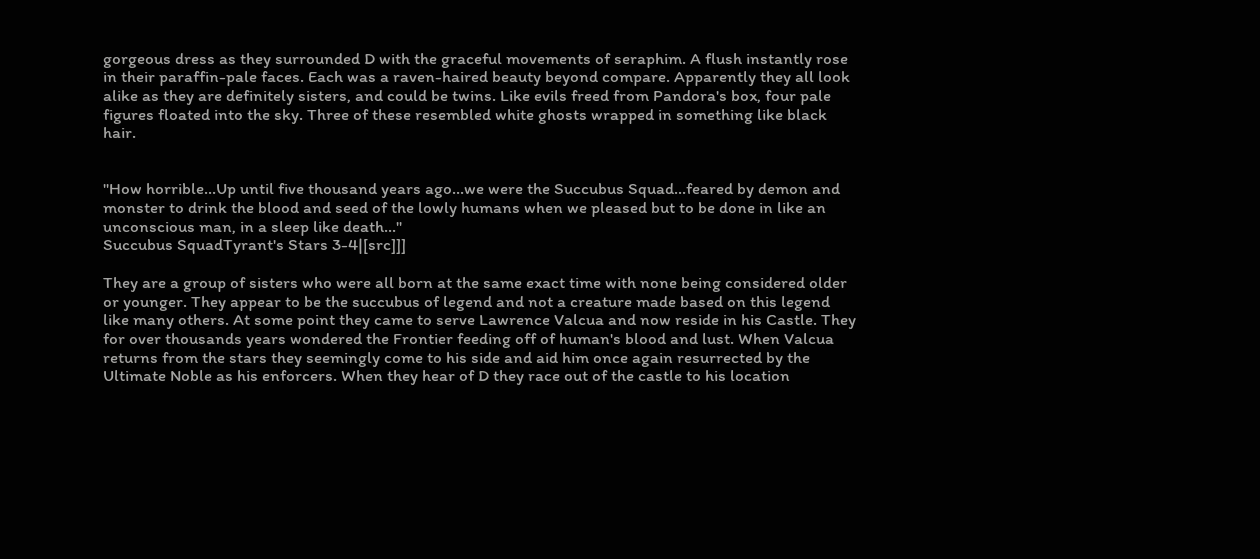gorgeous dress as they surrounded D with the graceful movements of seraphim. A flush instantly rose in their paraffin-pale faces. Each was a raven-haired beauty beyond compare. Apparently they all look alike as they are definitely sisters, and could be twins. Like evils freed from Pandora's box, four pale figures floated into the sky. Three of these resembled white ghosts wrapped in something like black hair.


"How horrible...Up until five thousand years ago...we were the Succubus Squad...feared by demon and monster to drink the blood and seed of the lowly humans when we pleased but to be done in like an unconscious man, in a sleep like death..."
Succubus SquadTyrant's Stars 3-4|[src]]]

They are a group of sisters who were all born at the same exact time with none being considered older or younger. They appear to be the succubus of legend and not a creature made based on this legend like many others. At some point they came to serve Lawrence Valcua and now reside in his Castle. They for over thousands years wondered the Frontier feeding off of human's blood and lust. When Valcua returns from the stars they seemingly come to his side and aid him once again resurrected by the Ultimate Noble as his enforcers. When they hear of D they race out of the castle to his location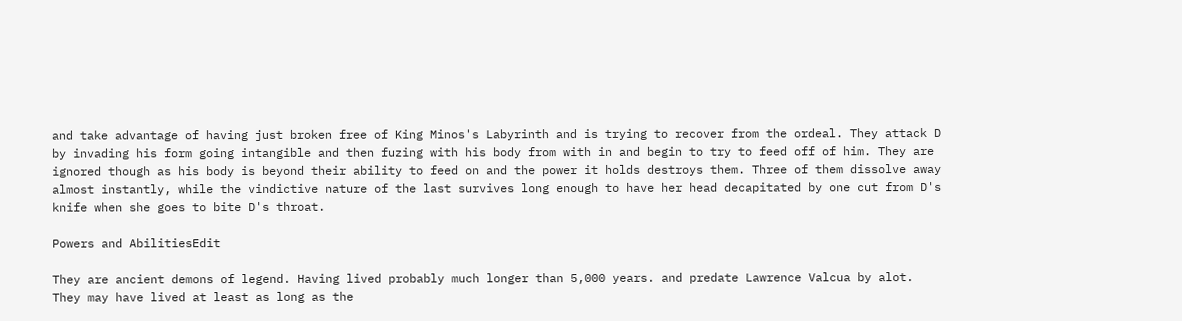and take advantage of having just broken free of King Minos's Labyrinth and is trying to recover from the ordeal. They attack D by invading his form going intangible and then fuzing with his body from with in and begin to try to feed off of him. They are ignored though as his body is beyond their ability to feed on and the power it holds destroys them. Three of them dissolve away almost instantly, while the vindictive nature of the last survives long enough to have her head decapitated by one cut from D's knife when she goes to bite D's throat.

Powers and AbilitiesEdit

They are ancient demons of legend. Having lived probably much longer than 5,000 years. and predate Lawrence Valcua by alot. They may have lived at least as long as the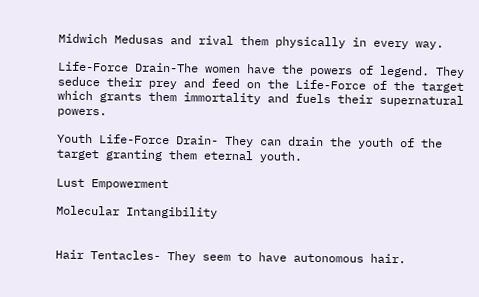Midwich Medusas and rival them physically in every way.

Life-Force Drain-The women have the powers of legend. They seduce their prey and feed on the Life-Force of the target which grants them immortality and fuels their supernatural powers.

Youth Life-Force Drain- They can drain the youth of the target granting them eternal youth.

Lust Empowerment

Molecular Intangibility


Hair Tentacles- They seem to have autonomous hair.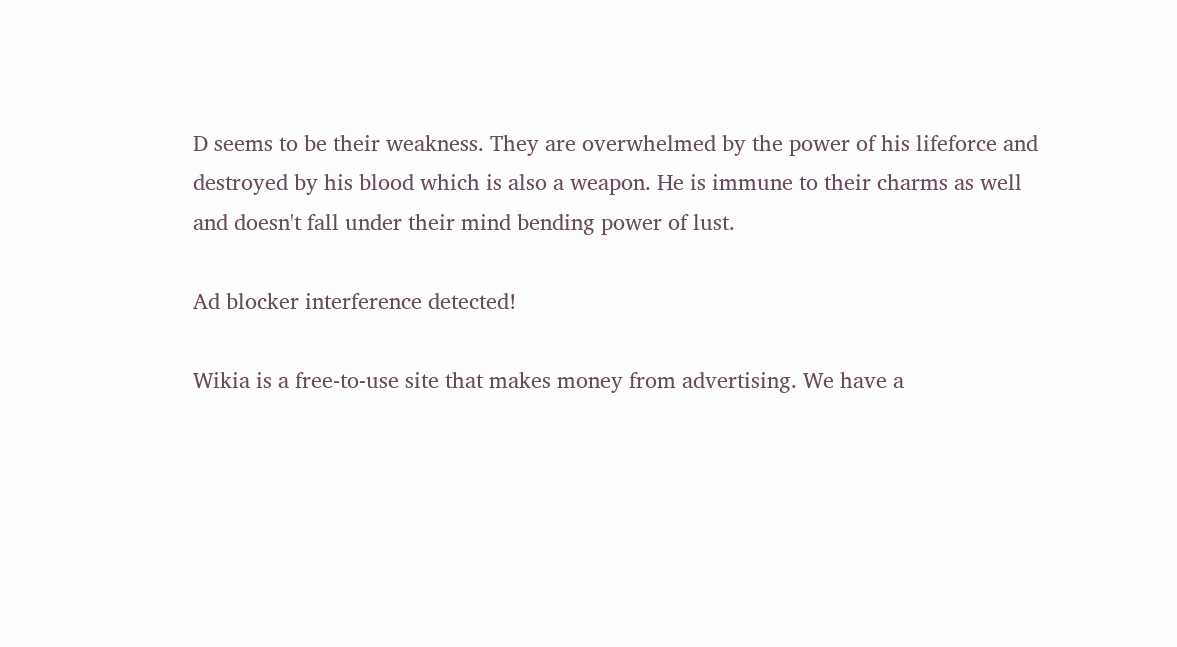D seems to be their weakness. They are overwhelmed by the power of his lifeforce and destroyed by his blood which is also a weapon. He is immune to their charms as well and doesn't fall under their mind bending power of lust.

Ad blocker interference detected!

Wikia is a free-to-use site that makes money from advertising. We have a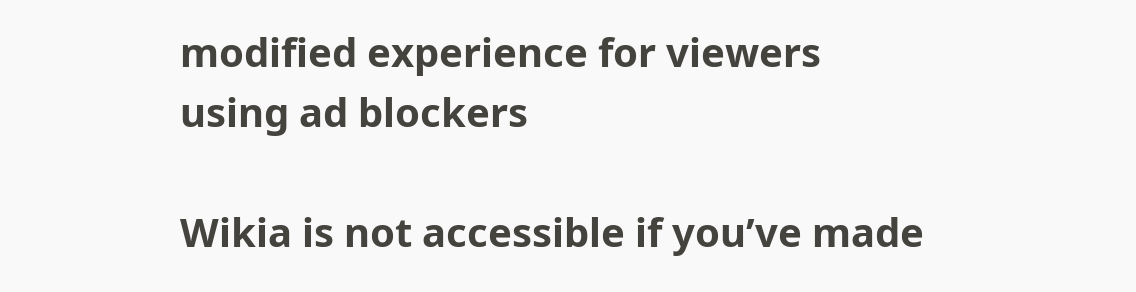modified experience for viewers using ad blockers

Wikia is not accessible if you’ve made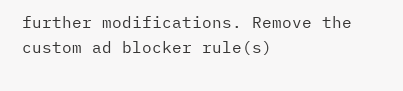further modifications. Remove the custom ad blocker rule(s)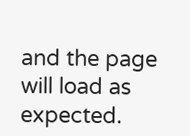and the page will load as expected.